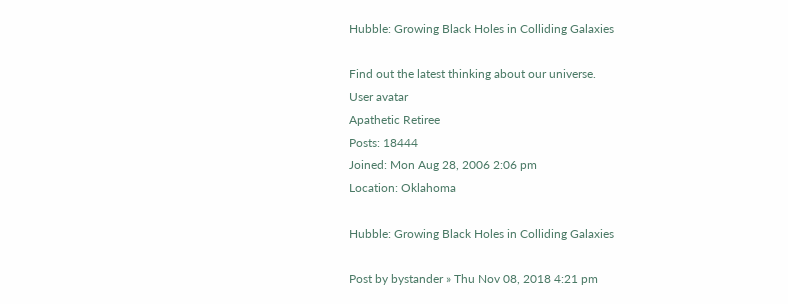Hubble: Growing Black Holes in Colliding Galaxies

Find out the latest thinking about our universe.
User avatar
Apathetic Retiree
Posts: 18444
Joined: Mon Aug 28, 2006 2:06 pm
Location: Oklahoma

Hubble: Growing Black Holes in Colliding Galaxies

Post by bystander » Thu Nov 08, 2018 4:21 pm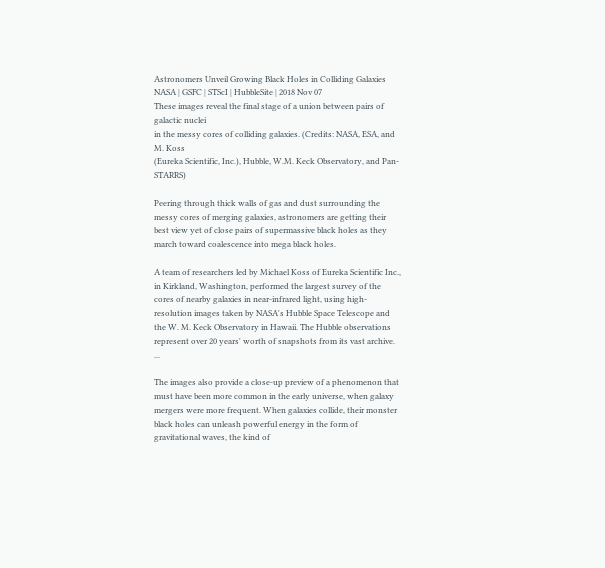Astronomers Unveil Growing Black Holes in Colliding Galaxies
NASA | GSFC | STScI | HubbleSite | 2018 Nov 07
These images reveal the final stage of a union between pairs of galactic nuclei
in the messy cores of colliding galaxies. (Credits: NASA, ESA, and M. Koss
(Eureka Scientific, Inc.), Hubble, W.M. Keck Observatory, and Pan-STARRS)

Peering through thick walls of gas and dust surrounding the messy cores of merging galaxies, astronomers are getting their best view yet of close pairs of supermassive black holes as they march toward coalescence into mega black holes.

A team of researchers led by Michael Koss of Eureka Scientific Inc., in Kirkland, Washington, performed the largest survey of the cores of nearby galaxies in near-infrared light, using high-resolution images taken by NASA's Hubble Space Telescope and the W. M. Keck Observatory in Hawaii. The Hubble observations represent over 20 years' worth of snapshots from its vast archive. ...

The images also provide a close-up preview of a phenomenon that must have been more common in the early universe, when galaxy mergers were more frequent. When galaxies collide, their monster black holes can unleash powerful energy in the form of gravitational waves, the kind of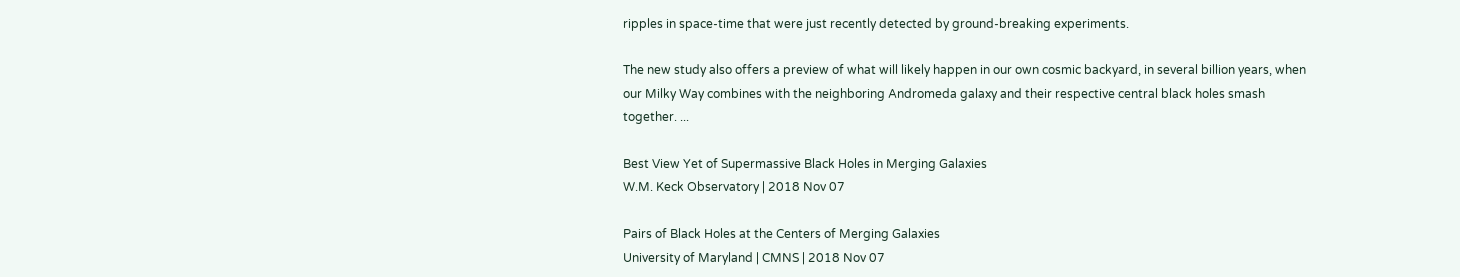ripples in space-time that were just recently detected by ground-breaking experiments.

The new study also offers a preview of what will likely happen in our own cosmic backyard, in several billion years, when our Milky Way combines with the neighboring Andromeda galaxy and their respective central black holes smash together. ...

Best View Yet of Supermassive Black Holes in Merging Galaxies
W.M. Keck Observatory | 2018 Nov 07

Pairs of Black Holes at the Centers of Merging Galaxies
University of Maryland | CMNS | 2018 Nov 07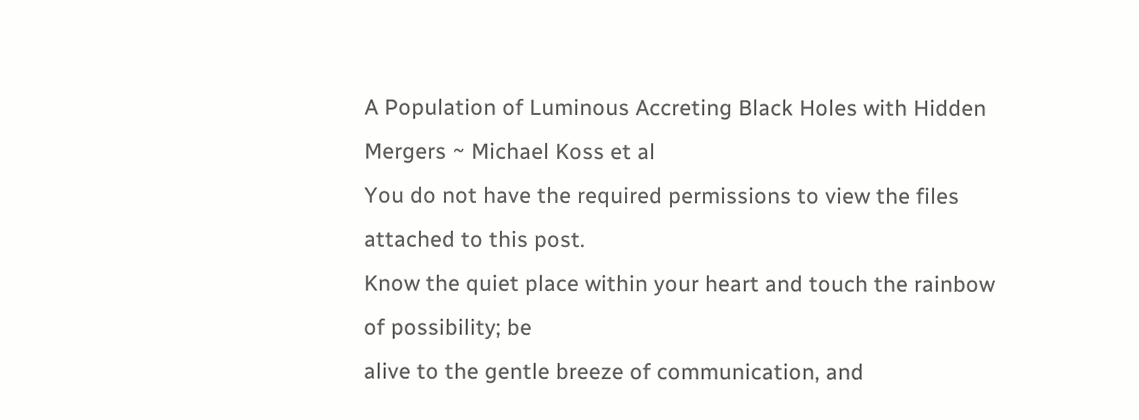A Population of Luminous Accreting Black Holes with Hidden Mergers ~ Michael Koss et al
You do not have the required permissions to view the files attached to this post.
Know the quiet place within your heart and touch the rainbow of possibility; be
alive to the gentle breeze of communication, and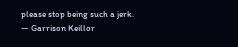please stop being such a jerk.
— Garrison Keillor